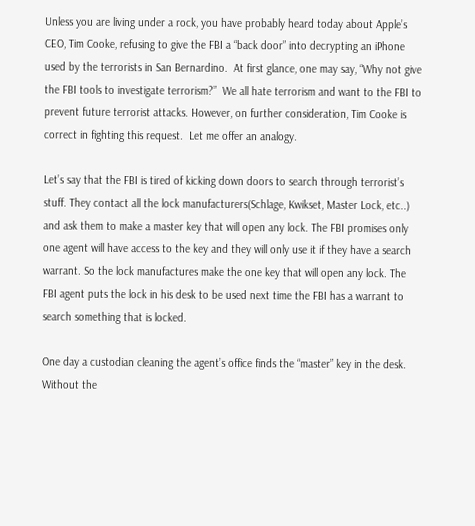Unless you are living under a rock, you have probably heard today about Apple’s CEO, Tim Cooke, refusing to give the FBI a “back door” into decrypting an iPhone used by the terrorists in San Bernardino.  At first glance, one may say, “Why not give the FBI tools to investigate terrorism?”  We all hate terrorism and want to the FBI to prevent future terrorist attacks. However, on further consideration, Tim Cooke is correct in fighting this request.  Let me offer an analogy.

Let’s say that the FBI is tired of kicking down doors to search through terrorist’s stuff. They contact all the lock manufacturers(Schlage, Kwikset, Master Lock, etc..) and ask them to make a master key that will open any lock. The FBI promises only one agent will have access to the key and they will only use it if they have a search warrant. So the lock manufactures make the one key that will open any lock. The FBI agent puts the lock in his desk to be used next time the FBI has a warrant to search something that is locked.

One day a custodian cleaning the agent’s office finds the “master” key in the desk. Without the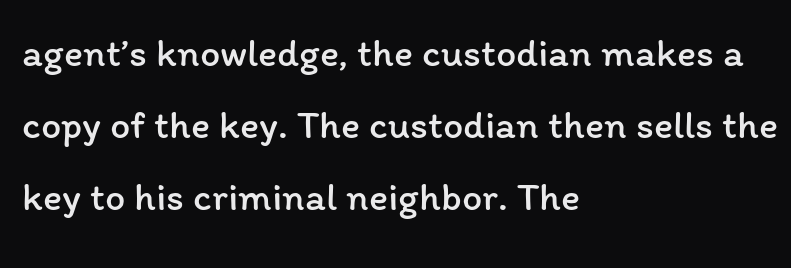agent’s knowledge, the custodian makes a copy of the key. The custodian then sells the key to his criminal neighbor. The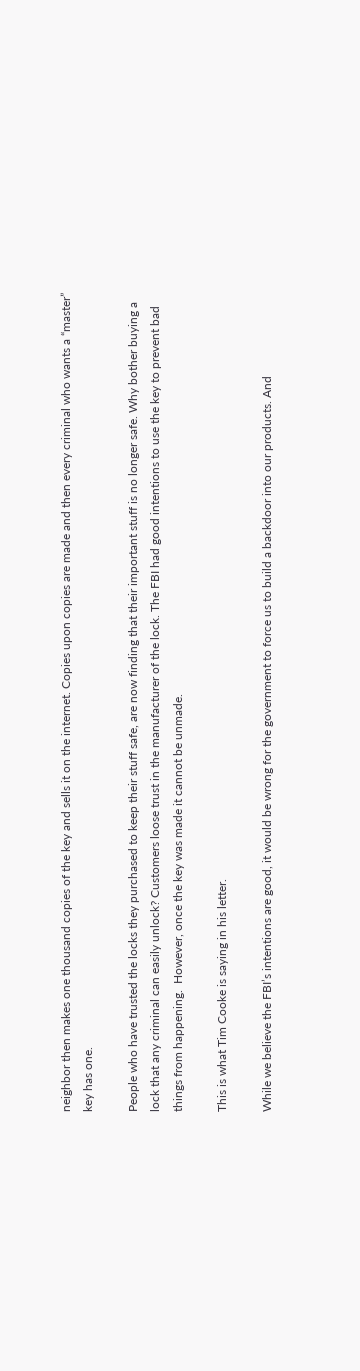neighbor then makes one thousand copies of the key and sells it on the internet. Copies upon copies are made and then every criminal who wants a “master” key has one.

People who have trusted the locks they purchased to keep their stuff safe, are now finding that their important stuff is no longer safe. Why bother buying a lock that any criminal can easily unlock? Customers loose trust in the manufacturer of the lock. The FBI had good intentions to use the key to prevent bad things from happening.  However, once the key was made it cannot be unmade.

This is what Tim Cooke is saying in his letter.

While we believe the FBI’s intentions are good, it would be wrong for the government to force us to build a backdoor into our products. And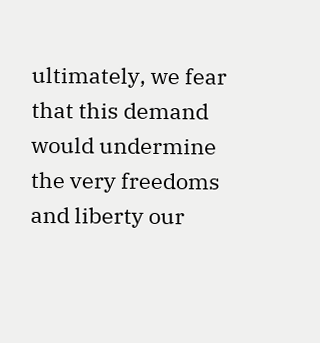ultimately, we fear that this demand would undermine the very freedoms and liberty our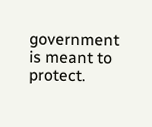government is meant to protect.